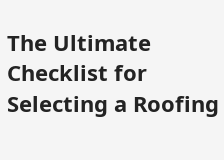The Ultimate Checklist for Selecting a Roofing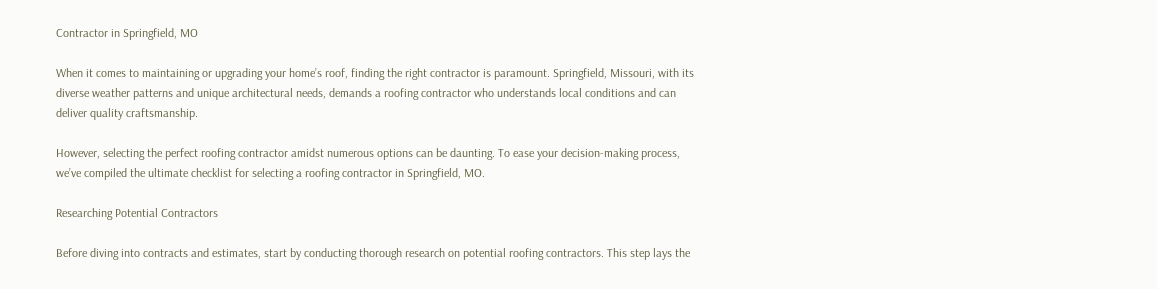Contractor in Springfield, MO

When it comes to maintaining or upgrading your home’s roof, finding the right contractor is paramount. Springfield, Missouri, with its diverse weather patterns and unique architectural needs, demands a roofing contractor who understands local conditions and can deliver quality craftsmanship.

However, selecting the perfect roofing contractor amidst numerous options can be daunting. To ease your decision-making process, we’ve compiled the ultimate checklist for selecting a roofing contractor in Springfield, MO.

Researching Potential Contractors

Before diving into contracts and estimates, start by conducting thorough research on potential roofing contractors. This step lays the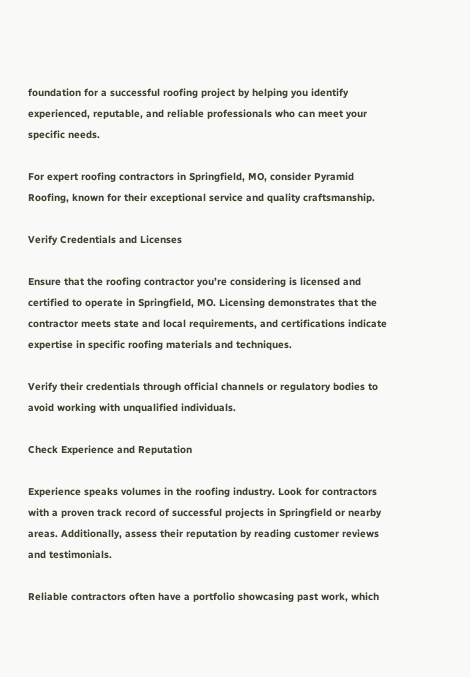foundation for a successful roofing project by helping you identify experienced, reputable, and reliable professionals who can meet your specific needs.

For expert roofing contractors in Springfield, MO, consider Pyramid Roofing, known for their exceptional service and quality craftsmanship.

Verify Credentials and Licenses

Ensure that the roofing contractor you’re considering is licensed and certified to operate in Springfield, MO. Licensing demonstrates that the contractor meets state and local requirements, and certifications indicate expertise in specific roofing materials and techniques.

Verify their credentials through official channels or regulatory bodies to avoid working with unqualified individuals.

Check Experience and Reputation

Experience speaks volumes in the roofing industry. Look for contractors with a proven track record of successful projects in Springfield or nearby areas. Additionally, assess their reputation by reading customer reviews and testimonials.

Reliable contractors often have a portfolio showcasing past work, which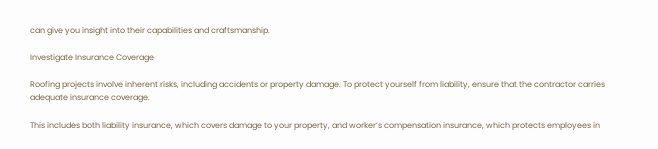can give you insight into their capabilities and craftsmanship.

Investigate Insurance Coverage

Roofing projects involve inherent risks, including accidents or property damage. To protect yourself from liability, ensure that the contractor carries adequate insurance coverage.

This includes both liability insurance, which covers damage to your property, and worker’s compensation insurance, which protects employees in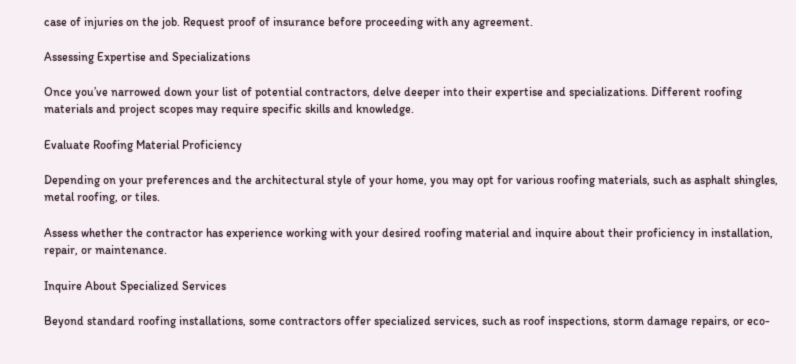case of injuries on the job. Request proof of insurance before proceeding with any agreement.

Assessing Expertise and Specializations

Once you’ve narrowed down your list of potential contractors, delve deeper into their expertise and specializations. Different roofing materials and project scopes may require specific skills and knowledge.

Evaluate Roofing Material Proficiency

Depending on your preferences and the architectural style of your home, you may opt for various roofing materials, such as asphalt shingles, metal roofing, or tiles.

Assess whether the contractor has experience working with your desired roofing material and inquire about their proficiency in installation, repair, or maintenance.

Inquire About Specialized Services

Beyond standard roofing installations, some contractors offer specialized services, such as roof inspections, storm damage repairs, or eco-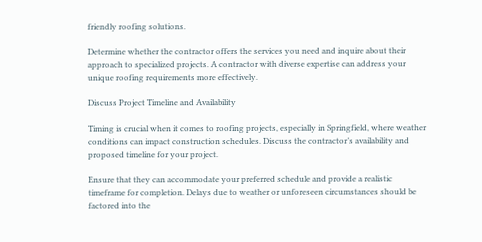friendly roofing solutions.

Determine whether the contractor offers the services you need and inquire about their approach to specialized projects. A contractor with diverse expertise can address your unique roofing requirements more effectively.

Discuss Project Timeline and Availability

Timing is crucial when it comes to roofing projects, especially in Springfield, where weather conditions can impact construction schedules. Discuss the contractor’s availability and proposed timeline for your project.

Ensure that they can accommodate your preferred schedule and provide a realistic timeframe for completion. Delays due to weather or unforeseen circumstances should be factored into the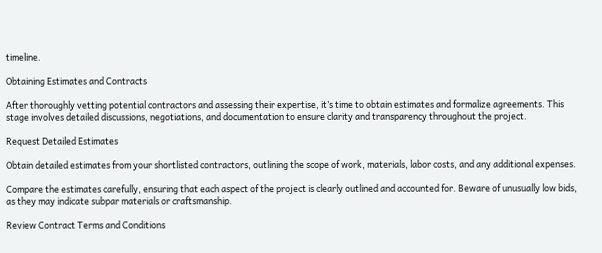timeline.

Obtaining Estimates and Contracts

After thoroughly vetting potential contractors and assessing their expertise, it’s time to obtain estimates and formalize agreements. This stage involves detailed discussions, negotiations, and documentation to ensure clarity and transparency throughout the project.

Request Detailed Estimates

Obtain detailed estimates from your shortlisted contractors, outlining the scope of work, materials, labor costs, and any additional expenses.

Compare the estimates carefully, ensuring that each aspect of the project is clearly outlined and accounted for. Beware of unusually low bids, as they may indicate subpar materials or craftsmanship.

Review Contract Terms and Conditions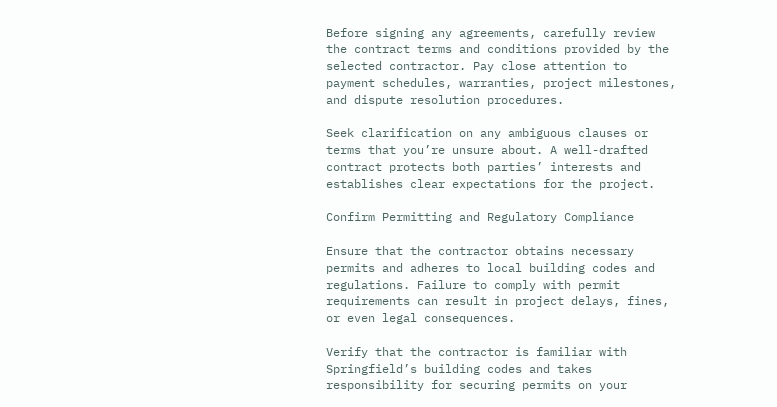Before signing any agreements, carefully review the contract terms and conditions provided by the selected contractor. Pay close attention to payment schedules, warranties, project milestones, and dispute resolution procedures.

Seek clarification on any ambiguous clauses or terms that you’re unsure about. A well-drafted contract protects both parties’ interests and establishes clear expectations for the project.

Confirm Permitting and Regulatory Compliance

Ensure that the contractor obtains necessary permits and adheres to local building codes and regulations. Failure to comply with permit requirements can result in project delays, fines, or even legal consequences.

Verify that the contractor is familiar with Springfield’s building codes and takes responsibility for securing permits on your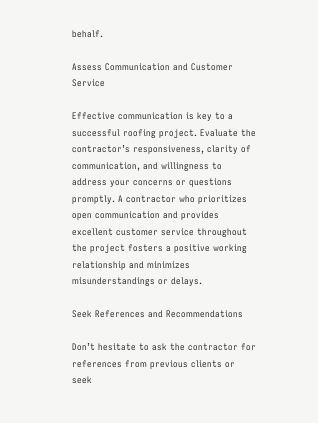behalf.

Assess Communication and Customer Service

Effective communication is key to a successful roofing project. Evaluate the contractor’s responsiveness, clarity of communication, and willingness to address your concerns or questions promptly. A contractor who prioritizes open communication and provides excellent customer service throughout the project fosters a positive working relationship and minimizes misunderstandings or delays.

Seek References and Recommendations

Don’t hesitate to ask the contractor for references from previous clients or seek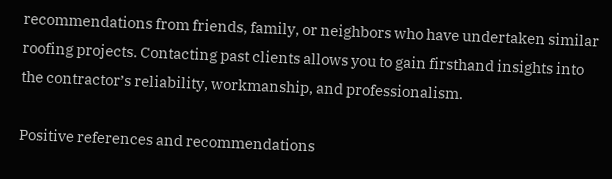recommendations from friends, family, or neighbors who have undertaken similar roofing projects. Contacting past clients allows you to gain firsthand insights into the contractor’s reliability, workmanship, and professionalism.

Positive references and recommendations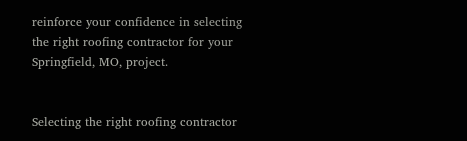reinforce your confidence in selecting the right roofing contractor for your Springfield, MO, project.


Selecting the right roofing contractor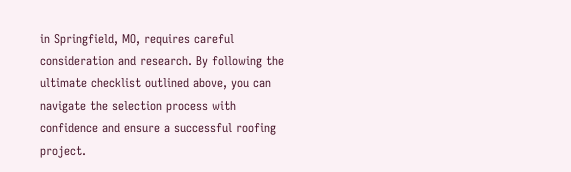in Springfield, MO, requires careful consideration and research. By following the ultimate checklist outlined above, you can navigate the selection process with confidence and ensure a successful roofing project.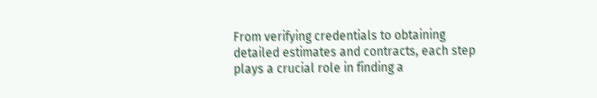From verifying credentials to obtaining detailed estimates and contracts, each step plays a crucial role in finding a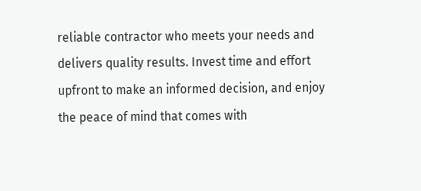reliable contractor who meets your needs and delivers quality results. Invest time and effort upfront to make an informed decision, and enjoy the peace of mind that comes with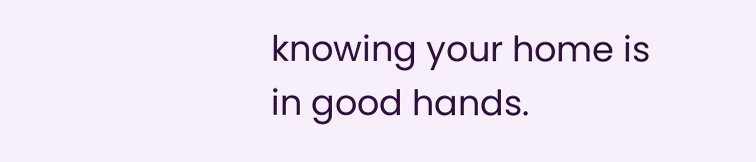knowing your home is in good hands.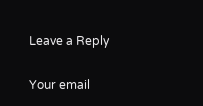Leave a Reply

Your email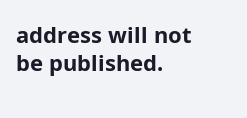address will not be published.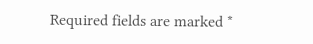Required fields are marked *